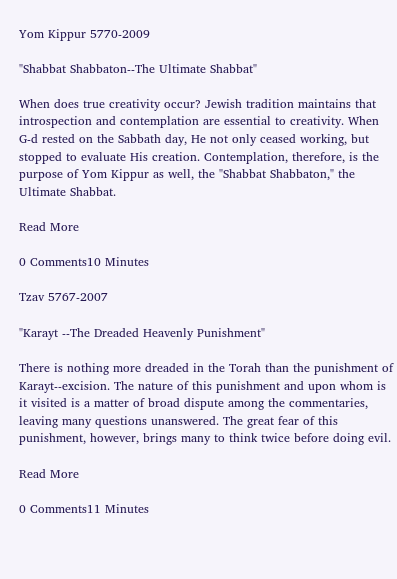Yom Kippur 5770-2009

"Shabbat Shabbaton--The Ultimate Shabbat"

When does true creativity occur? Jewish tradition maintains that introspection and contemplation are essential to creativity. When G-d rested on the Sabbath day, He not only ceased working, but stopped to evaluate His creation. Contemplation, therefore, is the purpose of Yom Kippur as well, the "Shabbat Shabbaton," the Ultimate Shabbat.

Read More

0 Comments10 Minutes

Tzav 5767-2007

"Karayt --The Dreaded Heavenly Punishment"

There is nothing more dreaded in the Torah than the punishment of Karayt--excision. The nature of this punishment and upon whom is it visited is a matter of broad dispute among the commentaries, leaving many questions unanswered. The great fear of this punishment, however, brings many to think twice before doing evil.

Read More

0 Comments11 Minutes